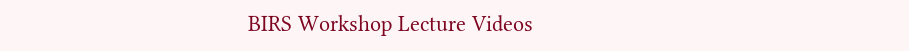BIRS Workshop Lecture Videos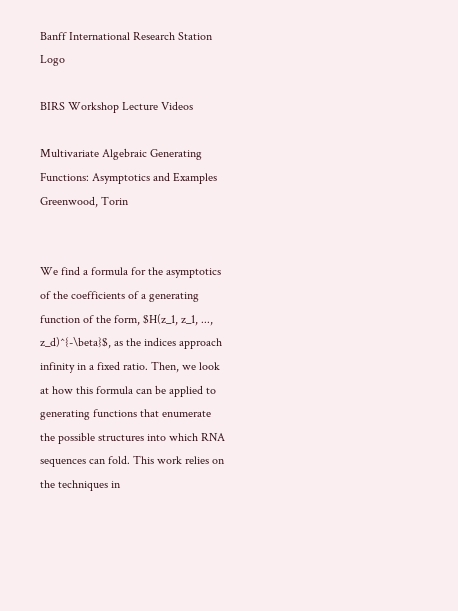Banff International Research Station Logo

BIRS Workshop Lecture Videos

Multivariate Algebraic Generating Functions: Asymptotics and Examples Greenwood, Torin


We find a formula for the asymptotics of the coefficients of a generating function of the form, $H(z_1, z_1, ..., z_d)^{-\beta}$, as the indices approach infinity in a fixed ratio. Then, we look at how this formula can be applied to generating functions that enumerate the possible structures into which RNA sequences can fold. This work relies on the techniques in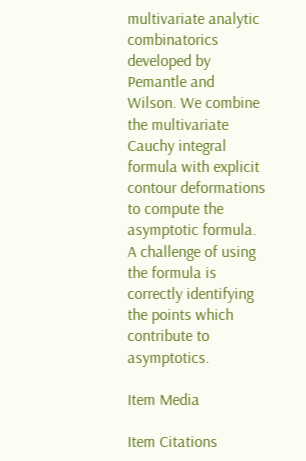multivariate analytic combinatorics developed by Pemantle and Wilson. We combine the multivariate Cauchy integral formula with explicit contour deformations to compute the asymptotic formula. A challenge of using the formula is correctly identifying the points which contribute to asymptotics.

Item Media

Item Citations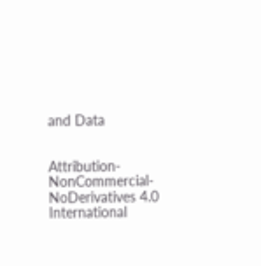and Data


Attribution-NonCommercial-NoDerivatives 4.0 International